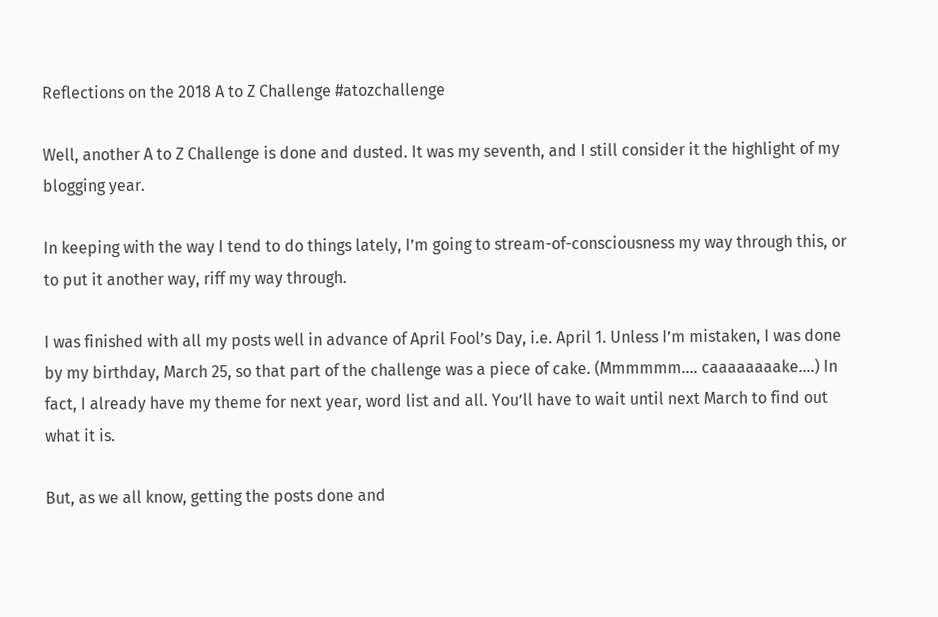Reflections on the 2018 A to Z Challenge #atozchallenge

Well, another A to Z Challenge is done and dusted. It was my seventh, and I still consider it the highlight of my blogging year.

In keeping with the way I tend to do things lately, I’m going to stream-of-consciousness my way through this, or to put it another way, riff my way through.

I was finished with all my posts well in advance of April Fool’s Day, i.e. April 1. Unless I’m mistaken, I was done by my birthday, March 25, so that part of the challenge was a piece of cake. (Mmmmmm…. caaaaaaaake….) In fact, I already have my theme for next year, word list and all. You’ll have to wait until next March to find out what it is.

But, as we all know, getting the posts done and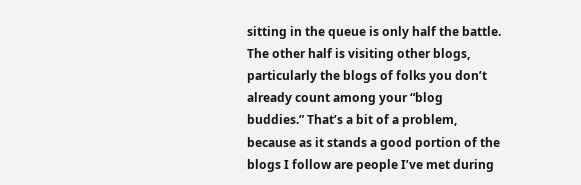sitting in the queue is only half the battle. The other half is visiting other blogs, particularly the blogs of folks you don’t already count among your “blog buddies.” That’s a bit of a problem, because as it stands a good portion of the blogs I follow are people I’ve met during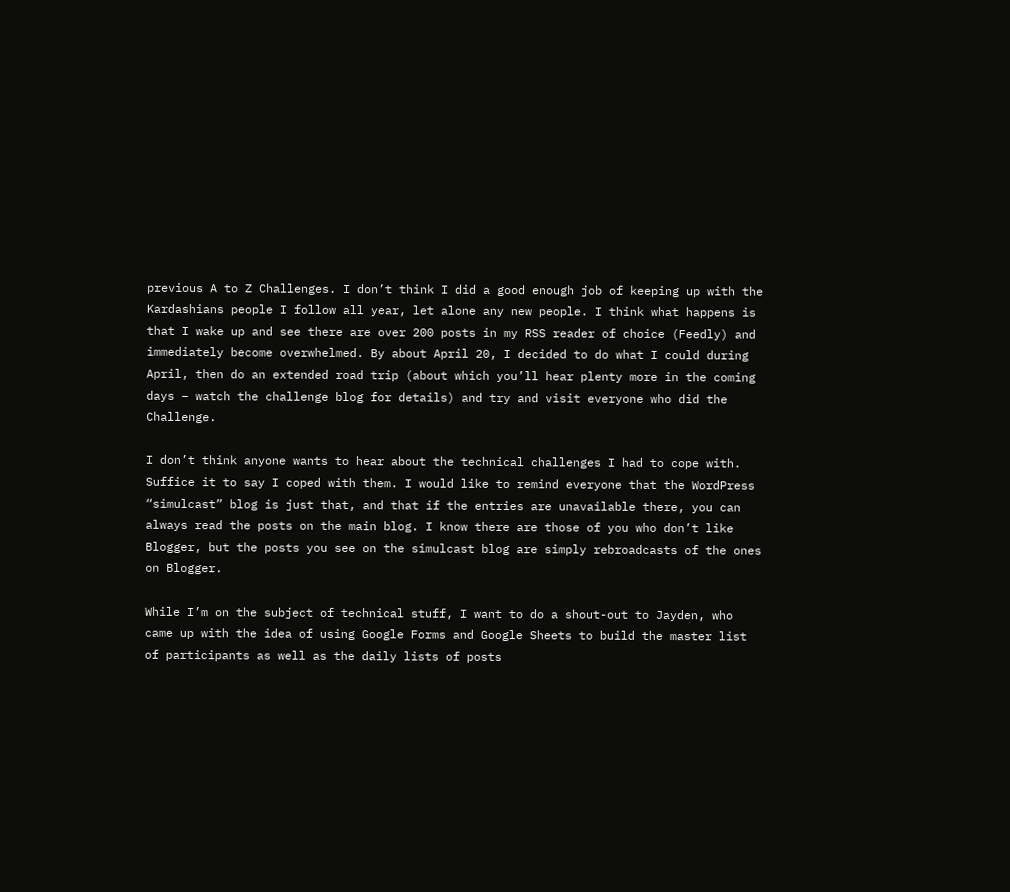previous A to Z Challenges. I don’t think I did a good enough job of keeping up with the Kardashians people I follow all year, let alone any new people. I think what happens is that I wake up and see there are over 200 posts in my RSS reader of choice (Feedly) and immediately become overwhelmed. By about April 20, I decided to do what I could during April, then do an extended road trip (about which you’ll hear plenty more in the coming days – watch the challenge blog for details) and try and visit everyone who did the Challenge.

I don’t think anyone wants to hear about the technical challenges I had to cope with. Suffice it to say I coped with them. I would like to remind everyone that the WordPress “simulcast” blog is just that, and that if the entries are unavailable there, you can always read the posts on the main blog. I know there are those of you who don’t like Blogger, but the posts you see on the simulcast blog are simply rebroadcasts of the ones on Blogger.

While I’m on the subject of technical stuff, I want to do a shout-out to Jayden, who came up with the idea of using Google Forms and Google Sheets to build the master list of participants as well as the daily lists of posts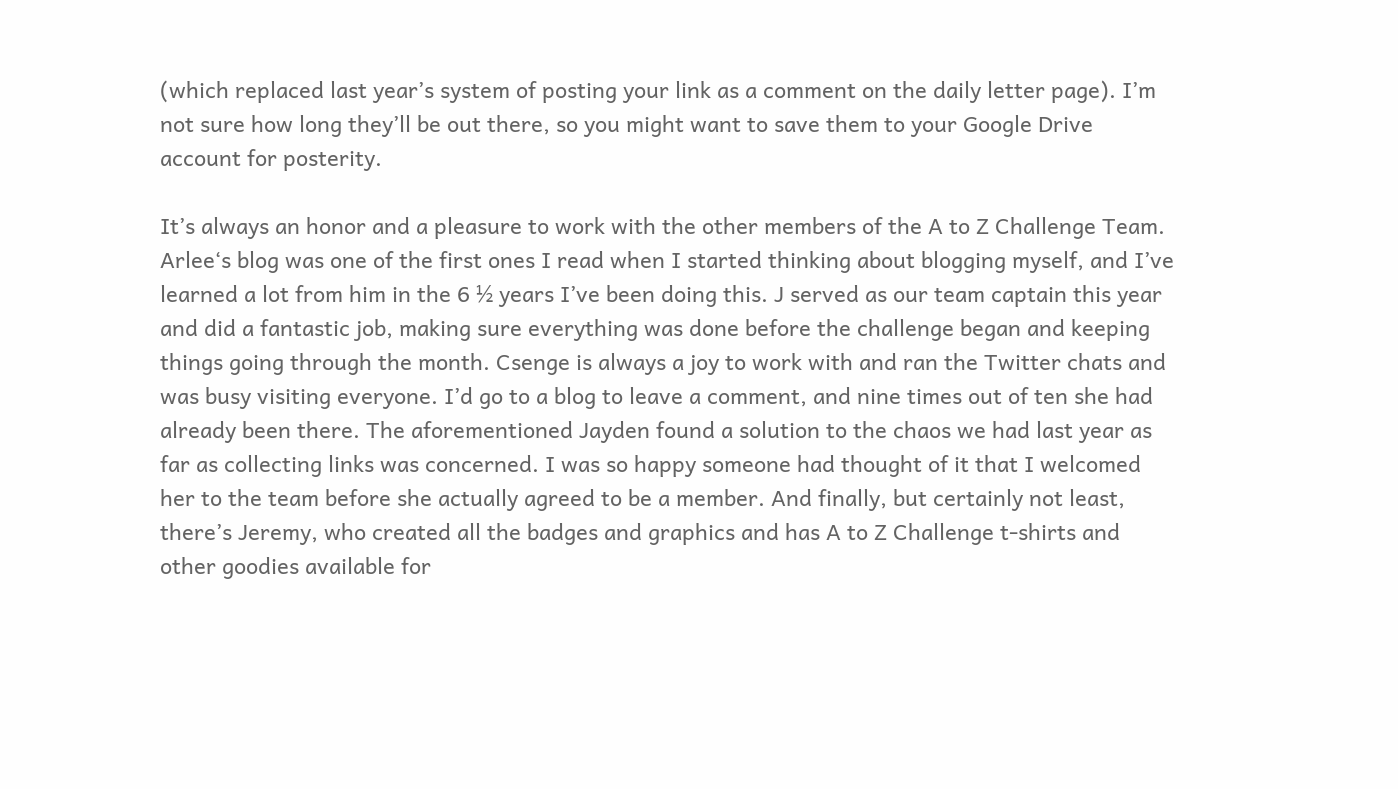(which replaced last year’s system of posting your link as a comment on the daily letter page). I’m not sure how long they’ll be out there, so you might want to save them to your Google Drive account for posterity.

It’s always an honor and a pleasure to work with the other members of the A to Z Challenge Team. Arlee‘s blog was one of the first ones I read when I started thinking about blogging myself, and I’ve learned a lot from him in the 6 ½ years I’ve been doing this. J served as our team captain this year and did a fantastic job, making sure everything was done before the challenge began and keeping things going through the month. Csenge is always a joy to work with and ran the Twitter chats and was busy visiting everyone. I’d go to a blog to leave a comment, and nine times out of ten she had already been there. The aforementioned Jayden found a solution to the chaos we had last year as far as collecting links was concerned. I was so happy someone had thought of it that I welcomed her to the team before she actually agreed to be a member. And finally, but certainly not least, there’s Jeremy, who created all the badges and graphics and has A to Z Challenge t-shirts and other goodies available for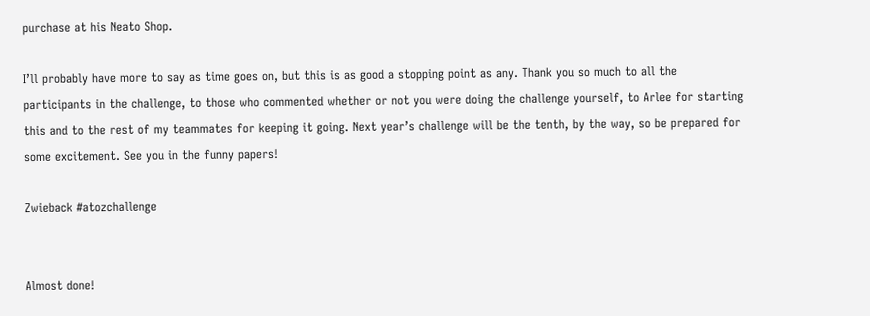purchase at his Neato Shop.

I’ll probably have more to say as time goes on, but this is as good a stopping point as any. Thank you so much to all the participants in the challenge, to those who commented whether or not you were doing the challenge yourself, to Arlee for starting this and to the rest of my teammates for keeping it going. Next year’s challenge will be the tenth, by the way, so be prepared for some excitement. See you in the funny papers!

Zwieback #atozchallenge


Almost done!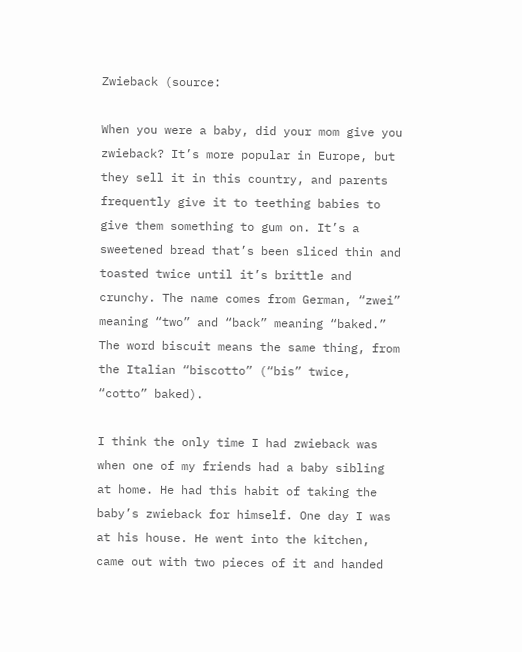Zwieback (source:

When you were a baby, did your mom give you zwieback? It’s more popular in Europe, but they sell it in this country, and parents frequently give it to teething babies to give them something to gum on. It’s a sweetened bread that’s been sliced thin and toasted twice until it’s brittle and crunchy. The name comes from German, “zwei” meaning “two” and “back” meaning “baked.” The word biscuit means the same thing, from the Italian “biscotto” (“bis” twice, “cotto” baked).

I think the only time I had zwieback was when one of my friends had a baby sibling at home. He had this habit of taking the baby’s zwieback for himself. One day I was at his house. He went into the kitchen, came out with two pieces of it and handed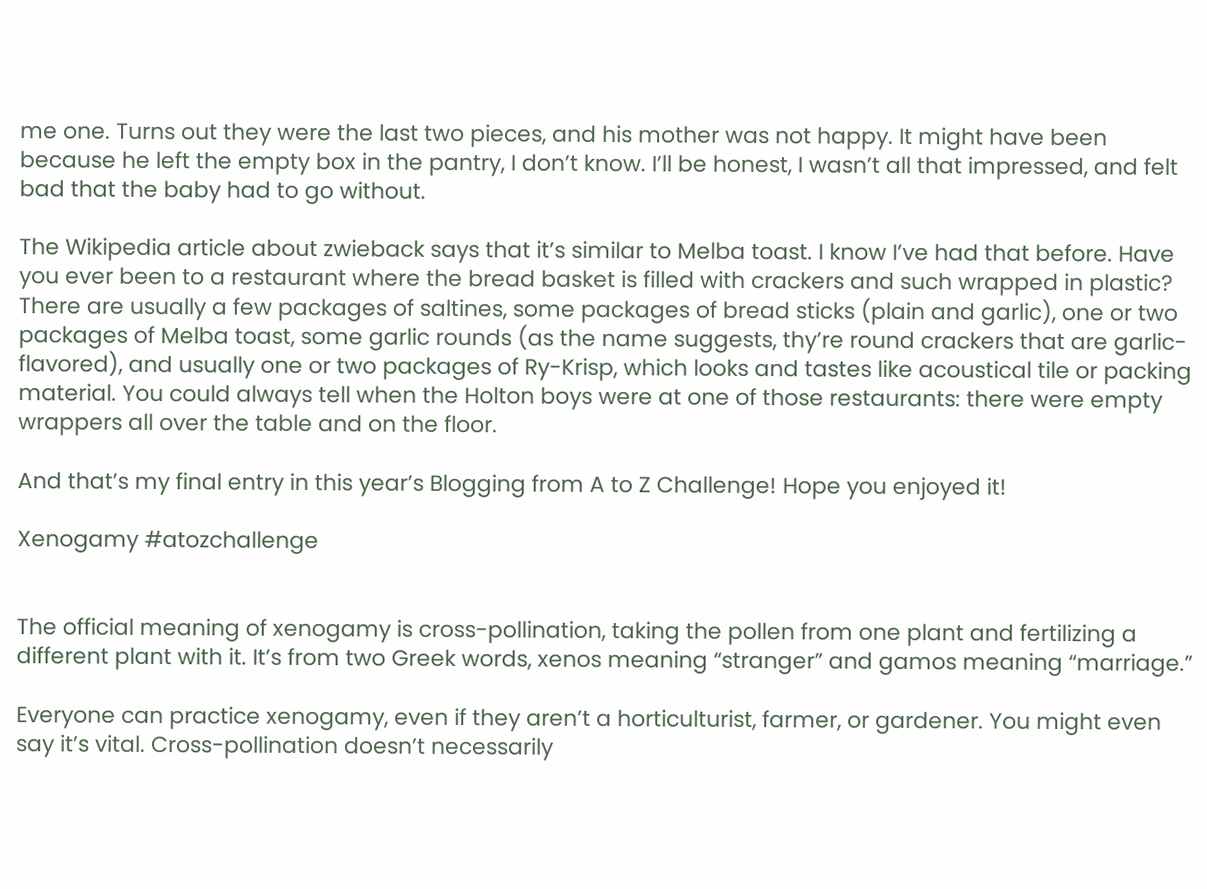me one. Turns out they were the last two pieces, and his mother was not happy. It might have been because he left the empty box in the pantry, I don’t know. I’ll be honest, I wasn’t all that impressed, and felt bad that the baby had to go without.

The Wikipedia article about zwieback says that it’s similar to Melba toast. I know I’ve had that before. Have you ever been to a restaurant where the bread basket is filled with crackers and such wrapped in plastic? There are usually a few packages of saltines, some packages of bread sticks (plain and garlic), one or two packages of Melba toast, some garlic rounds (as the name suggests, thy’re round crackers that are garlic-flavored), and usually one or two packages of Ry-Krisp, which looks and tastes like acoustical tile or packing material. You could always tell when the Holton boys were at one of those restaurants: there were empty wrappers all over the table and on the floor.

And that’s my final entry in this year’s Blogging from A to Z Challenge! Hope you enjoyed it!

Xenogamy #atozchallenge


The official meaning of xenogamy is cross-pollination, taking the pollen from one plant and fertilizing a different plant with it. It’s from two Greek words, xenos meaning “stranger” and gamos meaning “marriage.”

Everyone can practice xenogamy, even if they aren’t a horticulturist, farmer, or gardener. You might even say it’s vital. Cross-pollination doesn’t necessarily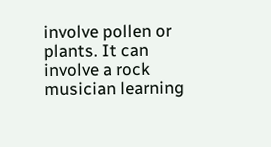involve pollen or plants. It can involve a rock musician learning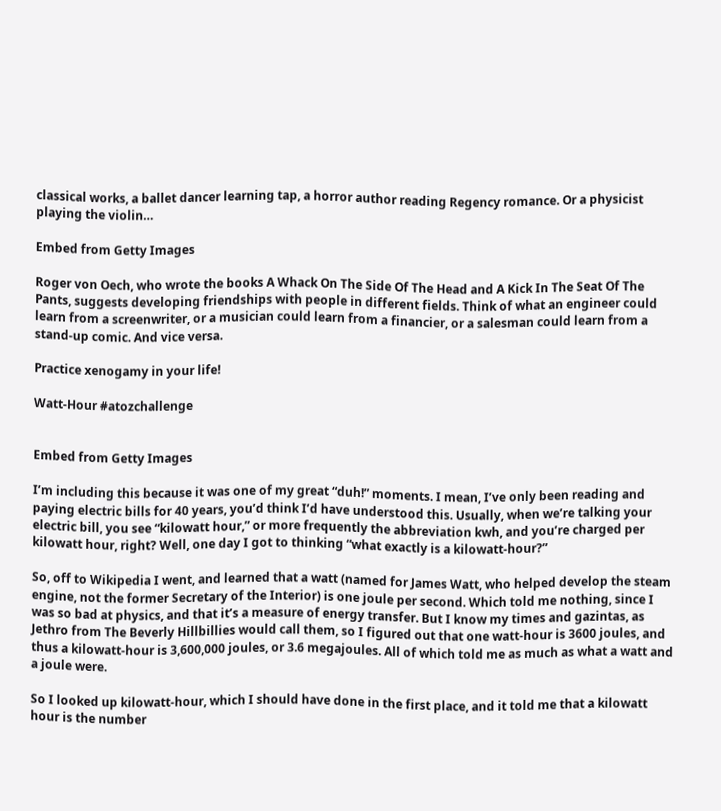classical works, a ballet dancer learning tap, a horror author reading Regency romance. Or a physicist playing the violin…

Embed from Getty Images

Roger von Oech, who wrote the books A Whack On The Side Of The Head and A Kick In The Seat Of The Pants, suggests developing friendships with people in different fields. Think of what an engineer could learn from a screenwriter, or a musician could learn from a financier, or a salesman could learn from a stand-up comic. And vice versa.

Practice xenogamy in your life!

Watt-Hour #atozchallenge


Embed from Getty Images

I’m including this because it was one of my great “duh!” moments. I mean, I’ve only been reading and paying electric bills for 40 years, you’d think I’d have understood this. Usually, when we’re talking your electric bill, you see “kilowatt hour,” or more frequently the abbreviation kwh, and you’re charged per kilowatt hour, right? Well, one day I got to thinking “what exactly is a kilowatt-hour?”

So, off to Wikipedia I went, and learned that a watt (named for James Watt, who helped develop the steam engine, not the former Secretary of the Interior) is one joule per second. Which told me nothing, since I was so bad at physics, and that it’s a measure of energy transfer. But I know my times and gazintas, as Jethro from The Beverly Hillbillies would call them, so I figured out that one watt-hour is 3600 joules, and thus a kilowatt-hour is 3,600,000 joules, or 3.6 megajoules. All of which told me as much as what a watt and a joule were.

So I looked up kilowatt-hour, which I should have done in the first place, and it told me that a kilowatt hour is the number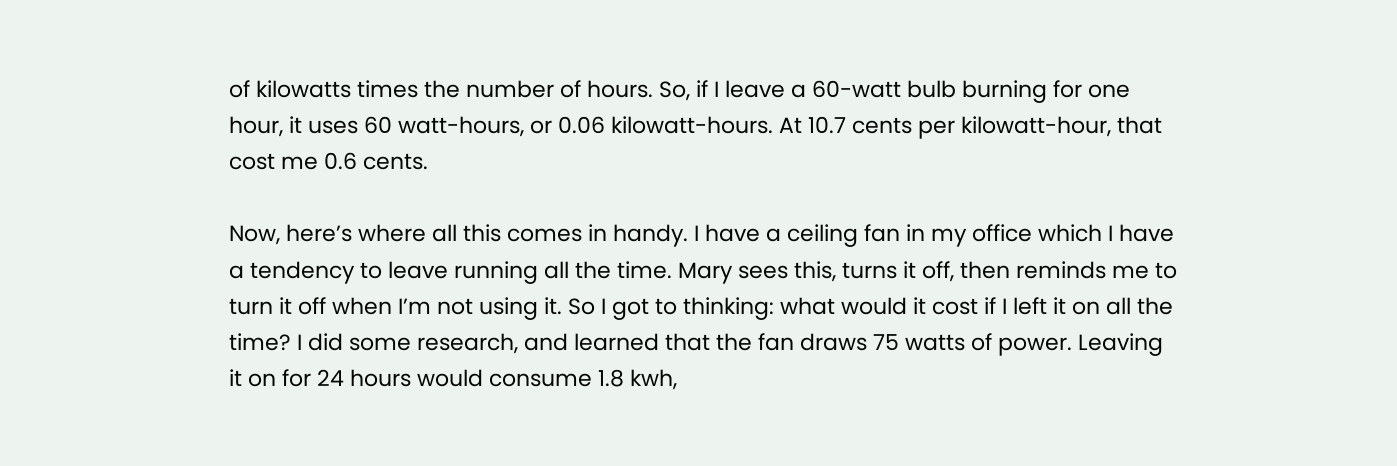of kilowatts times the number of hours. So, if I leave a 60-watt bulb burning for one hour, it uses 60 watt-hours, or 0.06 kilowatt-hours. At 10.7 cents per kilowatt-hour, that cost me 0.6 cents.

Now, here’s where all this comes in handy. I have a ceiling fan in my office which I have a tendency to leave running all the time. Mary sees this, turns it off, then reminds me to turn it off when I’m not using it. So I got to thinking: what would it cost if I left it on all the time? I did some research, and learned that the fan draws 75 watts of power. Leaving it on for 24 hours would consume 1.8 kwh,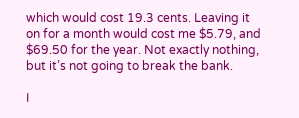which would cost 19.3 cents. Leaving it on for a month would cost me $5.79, and $69.50 for the year. Not exactly nothing, but it’s not going to break the bank.

I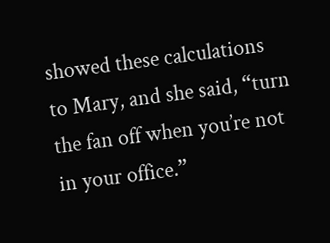showed these calculations to Mary, and she said, “turn the fan off when you’re not in your office.”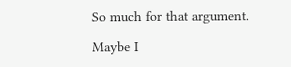So much for that argument.

Maybe I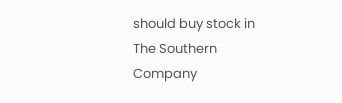should buy stock in The Southern Company